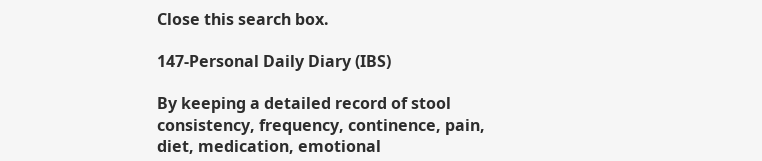Close this search box.

147-Personal Daily Diary (IBS)

By keeping a detailed record of stool consistency, frequency, continence, pain, diet, medication, emotional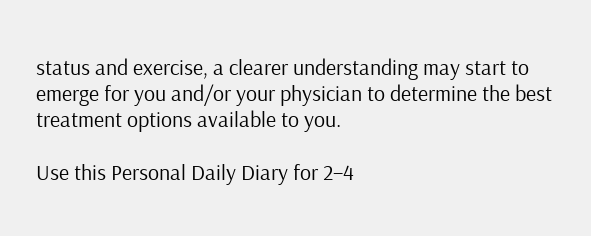status and exercise, a clearer understanding may start to emerge for you and/or your physician to determine the best treatment options available to you.

Use this Personal Daily Diary for 2–4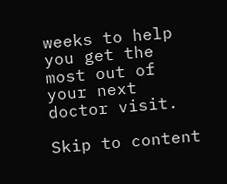weeks to help you get the most out of your next doctor visit.

Skip to content